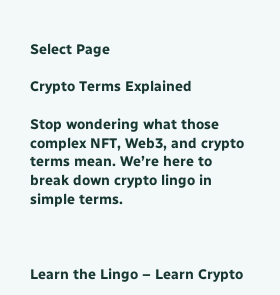Select Page

Crypto Terms Explained

Stop wondering what those complex NFT, Web3, and crypto terms mean. We’re here to break down crypto lingo in simple terms.



Learn the Lingo – Learn Crypto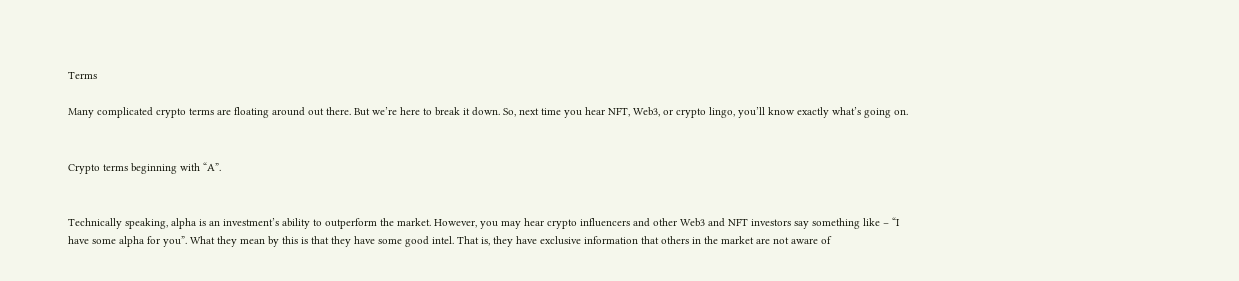Terms

Many complicated crypto terms are floating around out there. But we’re here to break it down. So, next time you hear NFT, Web3, or crypto lingo, you’ll know exactly what’s going on.


Crypto terms beginning with “A”.


Technically speaking, alpha is an investment’s ability to outperform the market. However, you may hear crypto influencers and other Web3 and NFT investors say something like – “I have some alpha for you”. What they mean by this is that they have some good intel. That is, they have exclusive information that others in the market are not aware of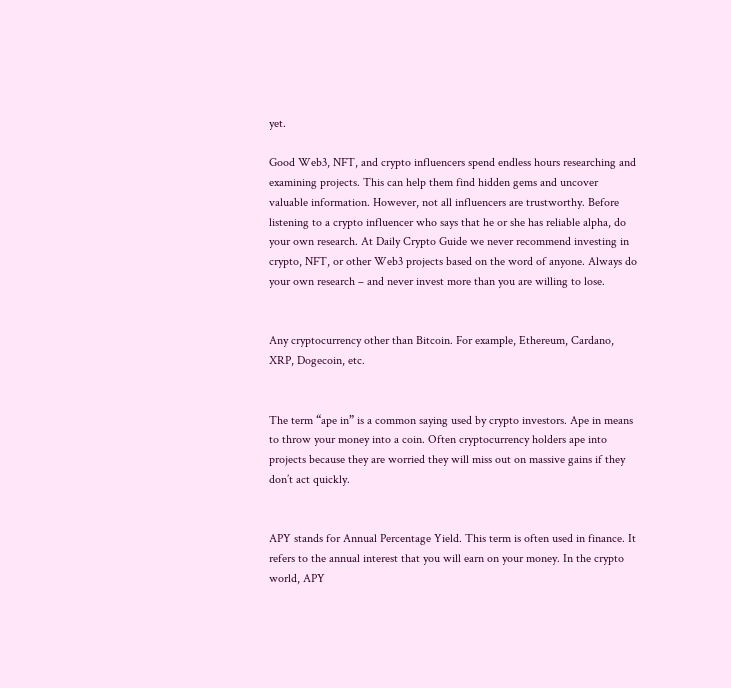yet.

Good Web3, NFT, and crypto influencers spend endless hours researching and examining projects. This can help them find hidden gems and uncover valuable information. However, not all influencers are trustworthy. Before listening to a crypto influencer who says that he or she has reliable alpha, do your own research. At Daily Crypto Guide we never recommend investing in crypto, NFT, or other Web3 projects based on the word of anyone. Always do your own research – and never invest more than you are willing to lose.


Any cryptocurrency other than Bitcoin. For example, Ethereum, Cardano, XRP, Dogecoin, etc.


The term “ape in” is a common saying used by crypto investors. Ape in means to throw your money into a coin. Often cryptocurrency holders ape into projects because they are worried they will miss out on massive gains if they don’t act quickly.


APY stands for Annual Percentage Yield. This term is often used in finance. It refers to the annual interest that you will earn on your money. In the crypto world, APY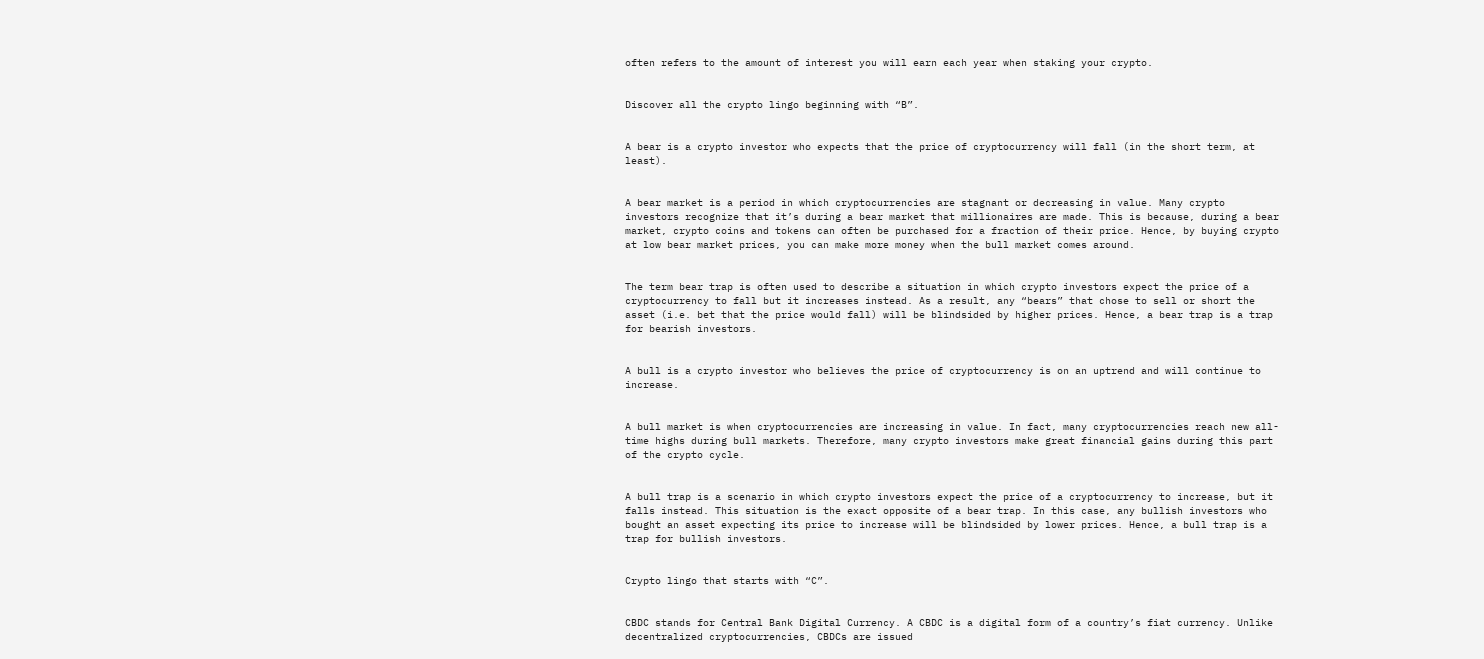often refers to the amount of interest you will earn each year when staking your crypto.


Discover all the crypto lingo beginning with “B”.


A bear is a crypto investor who expects that the price of cryptocurrency will fall (in the short term, at least).


A bear market is a period in which cryptocurrencies are stagnant or decreasing in value. Many crypto investors recognize that it’s during a bear market that millionaires are made. This is because, during a bear market, crypto coins and tokens can often be purchased for a fraction of their price. Hence, by buying crypto at low bear market prices, you can make more money when the bull market comes around.


The term bear trap is often used to describe a situation in which crypto investors expect the price of a cryptocurrency to fall but it increases instead. As a result, any “bears” that chose to sell or short the asset (i.e. bet that the price would fall) will be blindsided by higher prices. Hence, a bear trap is a trap for bearish investors.


A bull is a crypto investor who believes the price of cryptocurrency is on an uptrend and will continue to increase.


A bull market is when cryptocurrencies are increasing in value. In fact, many cryptocurrencies reach new all-time highs during bull markets. Therefore, many crypto investors make great financial gains during this part of the crypto cycle.


A bull trap is a scenario in which crypto investors expect the price of a cryptocurrency to increase, but it falls instead. This situation is the exact opposite of a bear trap. In this case, any bullish investors who bought an asset expecting its price to increase will be blindsided by lower prices. Hence, a bull trap is a trap for bullish investors.


Crypto lingo that starts with “C”.


CBDC stands for Central Bank Digital Currency. A CBDC is a digital form of a country’s fiat currency. Unlike decentralized cryptocurrencies, CBDCs are issued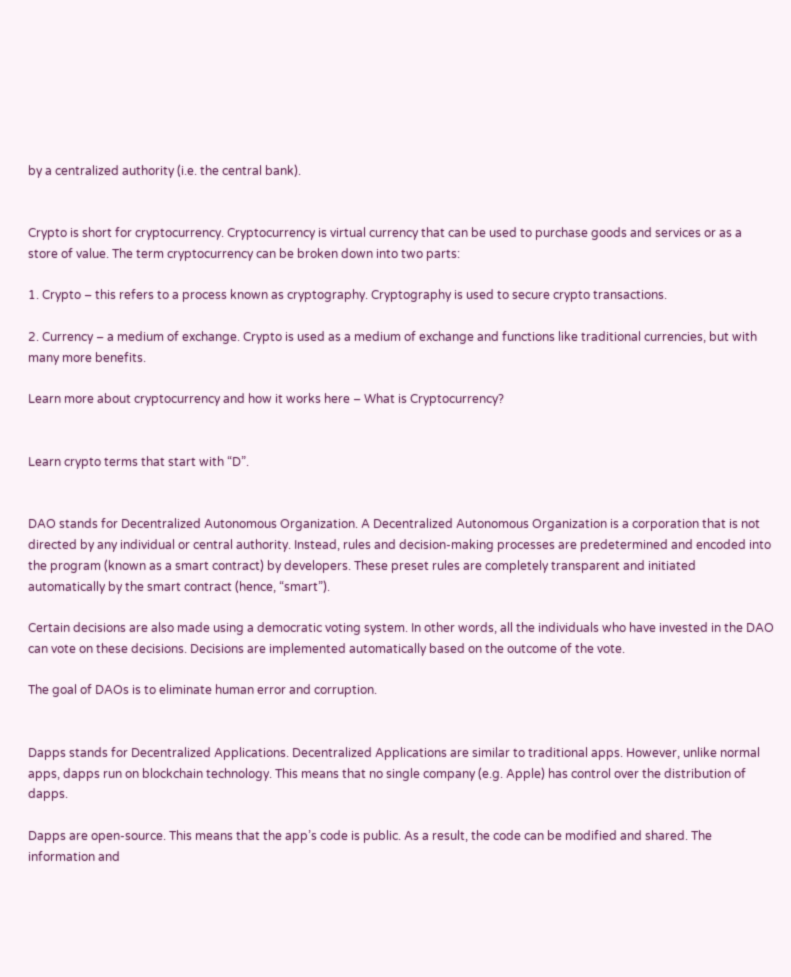by a centralized authority (i.e. the central bank).


Crypto is short for cryptocurrency. Cryptocurrency is virtual currency that can be used to purchase goods and services or as a store of value. The term cryptocurrency can be broken down into two parts:

1. Crypto – this refers to a process known as cryptography. Cryptography is used to secure crypto transactions.

2. Currency – a medium of exchange. Crypto is used as a medium of exchange and functions like traditional currencies, but with many more benefits.

Learn more about cryptocurrency and how it works here – What is Cryptocurrency?


Learn crypto terms that start with “D”.


DAO stands for Decentralized Autonomous Organization. A Decentralized Autonomous Organization is a corporation that is not directed by any individual or central authority. Instead, rules and decision-making processes are predetermined and encoded into the program (known as a smart contract) by developers. These preset rules are completely transparent and initiated automatically by the smart contract (hence, “smart”).

Certain decisions are also made using a democratic voting system. In other words, all the individuals who have invested in the DAO can vote on these decisions. Decisions are implemented automatically based on the outcome of the vote.

The goal of DAOs is to eliminate human error and corruption.


Dapps stands for Decentralized Applications. Decentralized Applications are similar to traditional apps. However, unlike normal apps, dapps run on blockchain technology. This means that no single company (e.g. Apple) has control over the distribution of dapps.

Dapps are open-source. This means that the app’s code is public. As a result, the code can be modified and shared. The information and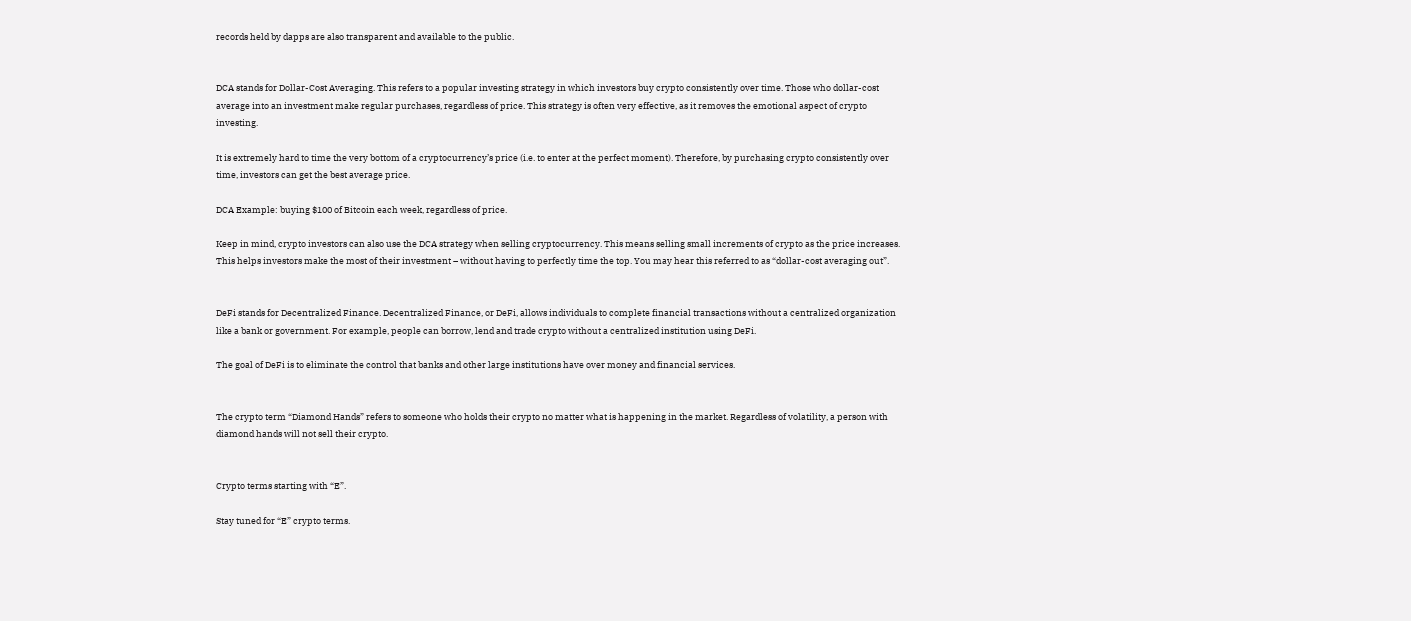records held by dapps are also transparent and available to the public.


DCA stands for Dollar-Cost Averaging. This refers to a popular investing strategy in which investors buy crypto consistently over time. Those who dollar-cost average into an investment make regular purchases, regardless of price. This strategy is often very effective, as it removes the emotional aspect of crypto investing.

It is extremely hard to time the very bottom of a cryptocurrency’s price (i.e. to enter at the perfect moment). Therefore, by purchasing crypto consistently over time, investors can get the best average price.

DCA Example: buying $100 of Bitcoin each week, regardless of price.

Keep in mind, crypto investors can also use the DCA strategy when selling cryptocurrency. This means selling small increments of crypto as the price increases. This helps investors make the most of their investment – without having to perfectly time the top. You may hear this referred to as “dollar-cost averaging out”.


DeFi stands for Decentralized Finance. Decentralized Finance, or DeFi, allows individuals to complete financial transactions without a centralized organization like a bank or government. For example, people can borrow, lend and trade crypto without a centralized institution using DeFi.

The goal of DeFi is to eliminate the control that banks and other large institutions have over money and financial services.


The crypto term “Diamond Hands” refers to someone who holds their crypto no matter what is happening in the market. Regardless of volatility, a person with diamond hands will not sell their crypto.


Crypto terms starting with “E”.

Stay tuned for “E” crypto terms.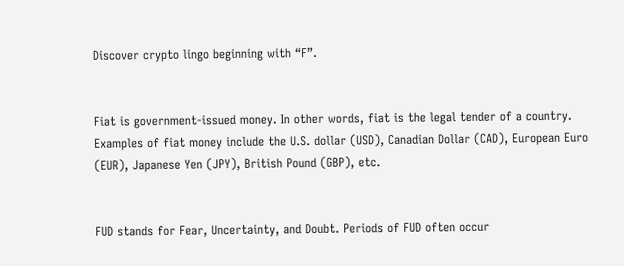Discover crypto lingo beginning with “F”.


Fiat is government-issued money. In other words, fiat is the legal tender of a country. Examples of fiat money include the U.S. dollar (USD), Canadian Dollar (CAD), European Euro (EUR), Japanese Yen (JPY), British Pound (GBP), etc.


FUD stands for Fear, Uncertainty, and Doubt. Periods of FUD often occur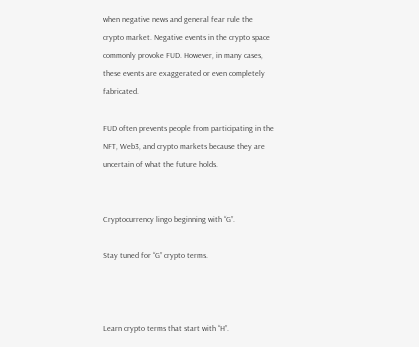when negative news and general fear rule the crypto market. Negative events in the crypto space commonly provoke FUD. However, in many cases, these events are exaggerated or even completely fabricated.

FUD often prevents people from participating in the NFT, Web3, and crypto markets because they are uncertain of what the future holds.


Cryptocurrency lingo beginning with “G”.

Stay tuned for “G” crypto terms.



Learn crypto terms that start with “H”.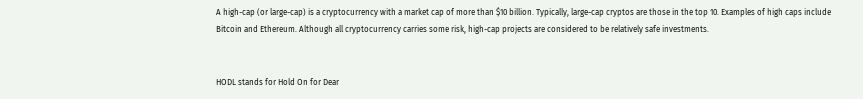A high-cap (or large-cap) is a cryptocurrency with a market cap of more than $10 billion. Typically, large-cap cryptos are those in the top 10. Examples of high caps include Bitcoin and Ethereum. Although all cryptocurrency carries some risk, high-cap projects are considered to be relatively safe investments.


HODL stands for Hold On for Dear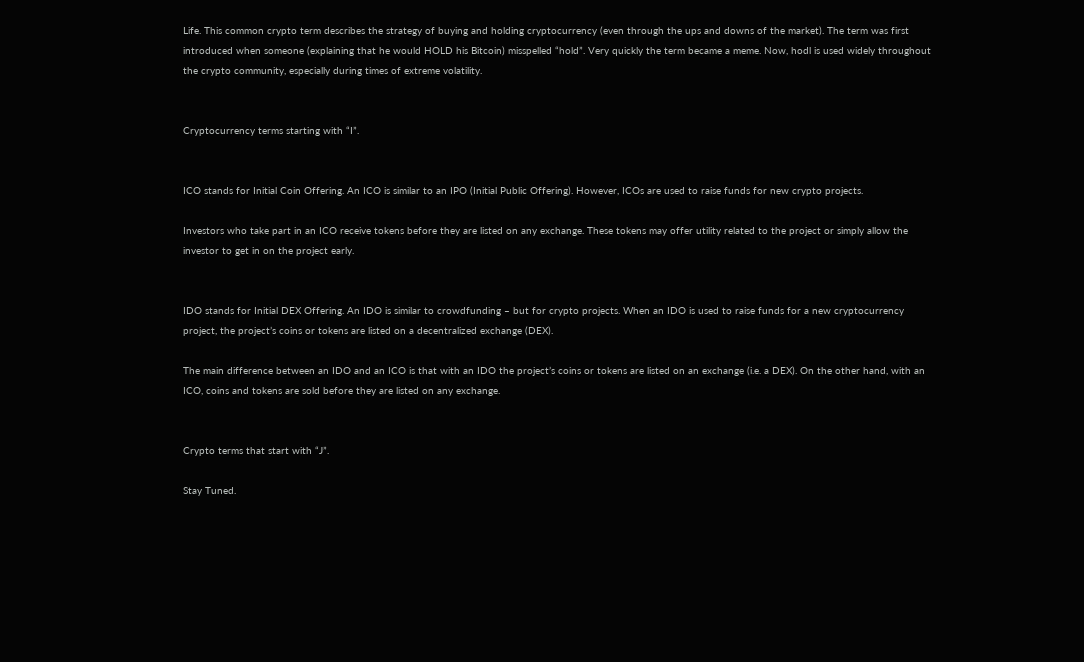Life. This common crypto term describes the strategy of buying and holding cryptocurrency (even through the ups and downs of the market). The term was first introduced when someone (explaining that he would HOLD his Bitcoin) misspelled “hold”. Very quickly the term became a meme. Now, hodl is used widely throughout the crypto community, especially during times of extreme volatility.


Cryptocurrency terms starting with “I”.


ICO stands for Initial Coin Offering. An ICO is similar to an IPO (Initial Public Offering). However, ICOs are used to raise funds for new crypto projects.

Investors who take part in an ICO receive tokens before they are listed on any exchange. These tokens may offer utility related to the project or simply allow the investor to get in on the project early.


IDO stands for Initial DEX Offering. An IDO is similar to crowdfunding – but for crypto projects. When an IDO is used to raise funds for a new cryptocurrency project, the project’s coins or tokens are listed on a decentralized exchange (DEX).

The main difference between an IDO and an ICO is that with an IDO the project’s coins or tokens are listed on an exchange (i.e. a DEX). On the other hand, with an ICO, coins and tokens are sold before they are listed on any exchange.


Crypto terms that start with “J”.

Stay Tuned.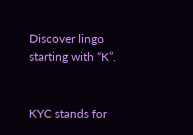Discover lingo starting with “K”.


KYC stands for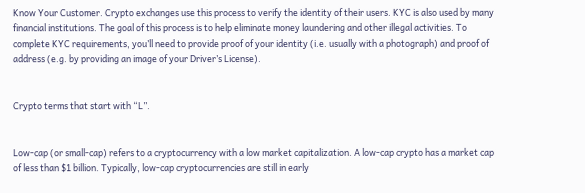Know Your Customer. Crypto exchanges use this process to verify the identity of their users. KYC is also used by many financial institutions. The goal of this process is to help eliminate money laundering and other illegal activities. To complete KYC requirements, you’ll need to provide proof of your identity (i.e. usually with a photograph) and proof of address (e.g. by providing an image of your Driver’s License).


Crypto terms that start with “L”.


Low-cap (or small-cap) refers to a cryptocurrency with a low market capitalization. A low-cap crypto has a market cap of less than $1 billion. Typically, low-cap cryptocurrencies are still in early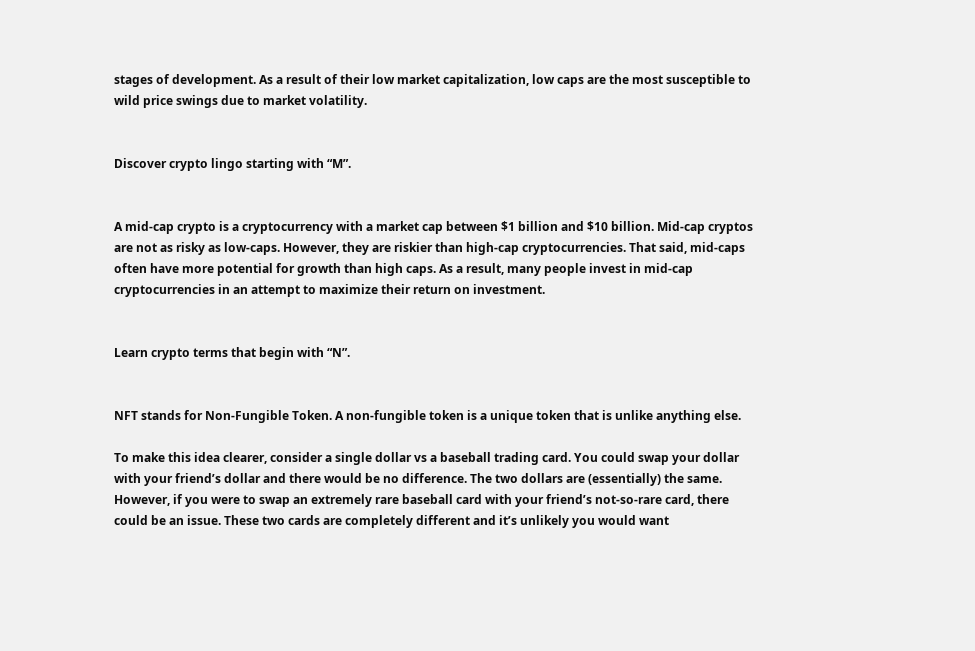stages of development. As a result of their low market capitalization, low caps are the most susceptible to wild price swings due to market volatility.


Discover crypto lingo starting with “M”.


A mid-cap crypto is a cryptocurrency with a market cap between $1 billion and $10 billion. Mid-cap cryptos are not as risky as low-caps. However, they are riskier than high-cap cryptocurrencies. That said, mid-caps often have more potential for growth than high caps. As a result, many people invest in mid-cap cryptocurrencies in an attempt to maximize their return on investment.


Learn crypto terms that begin with “N”.


NFT stands for Non-Fungible Token. A non-fungible token is a unique token that is unlike anything else.

To make this idea clearer, consider a single dollar vs a baseball trading card. You could swap your dollar with your friend’s dollar and there would be no difference. The two dollars are (essentially) the same. However, if you were to swap an extremely rare baseball card with your friend’s not-so-rare card, there could be an issue. These two cards are completely different and it’s unlikely you would want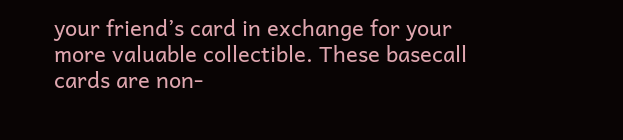your friend’s card in exchange for your more valuable collectible. These basecall cards are non-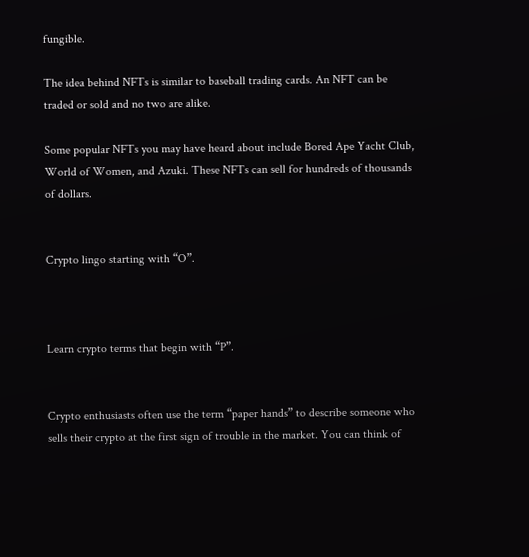fungible.

The idea behind NFTs is similar to baseball trading cards. An NFT can be traded or sold and no two are alike.

Some popular NFTs you may have heard about include Bored Ape Yacht Club, World of Women, and Azuki. These NFTs can sell for hundreds of thousands of dollars.


Crypto lingo starting with “O”.



Learn crypto terms that begin with “P”.


Crypto enthusiasts often use the term “paper hands” to describe someone who sells their crypto at the first sign of trouble in the market. You can think of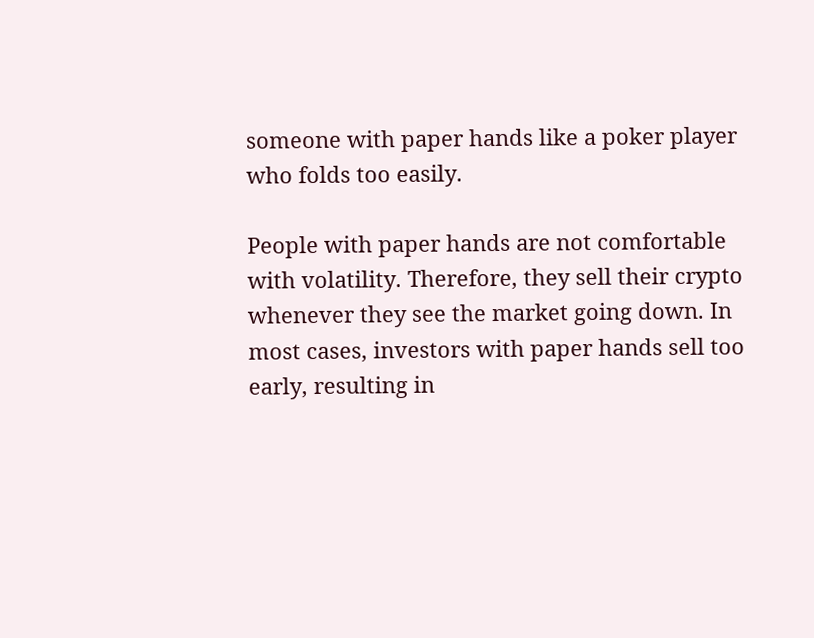someone with paper hands like a poker player who folds too easily.

People with paper hands are not comfortable with volatility. Therefore, they sell their crypto whenever they see the market going down. In most cases, investors with paper hands sell too early, resulting in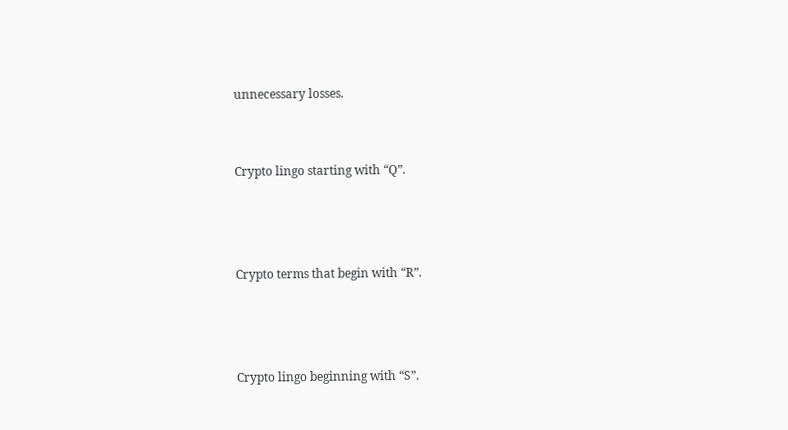unnecessary losses.


Crypto lingo starting with “Q”.



Crypto terms that begin with “R”.



Crypto lingo beginning with “S”.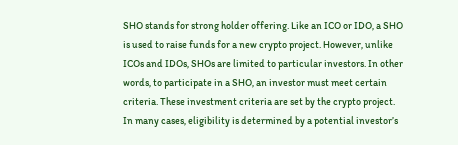SHO stands for strong holder offering. Like an ICO or IDO, a SHO is used to raise funds for a new crypto project. However, unlike ICOs and IDOs, SHOs are limited to particular investors. In other words, to participate in a SHO, an investor must meet certain criteria. These investment criteria are set by the crypto project. In many cases, eligibility is determined by a potential investor’s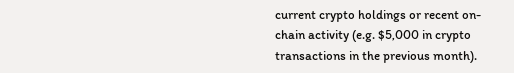current crypto holdings or recent on-chain activity (e.g. $5,000 in crypto transactions in the previous month).